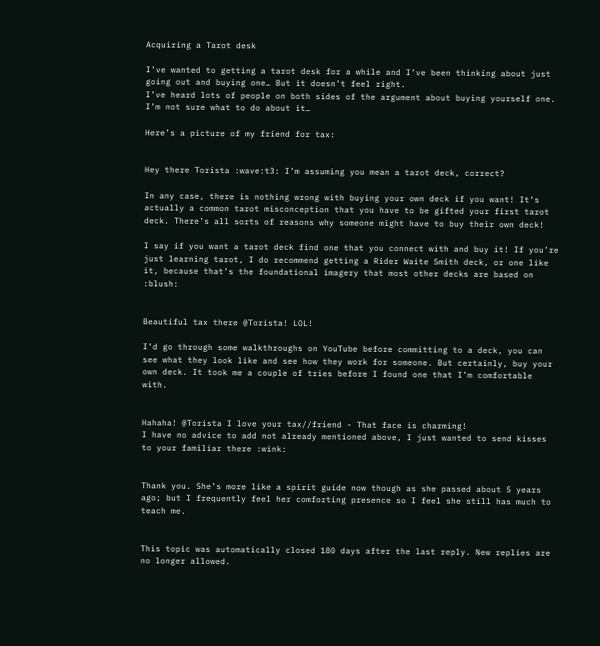Acquiring a Tarot desk

I’ve wanted to getting a tarot desk for a while and I’ve been thinking about just going out and buying one… But it doesn’t feel right.
I’ve heard lots of people on both sides of the argument about buying yourself one. I’m not sure what to do about it…

Here’s a picture of my friend for tax:


Hey there Torista :wave:t3: I’m assuming you mean a tarot deck, correct?

In any case, there is nothing wrong with buying your own deck if you want! It’s actually a common tarot misconception that you have to be gifted your first tarot deck. There’s all sorts of reasons why someone might have to buy their own deck!

I say if you want a tarot deck find one that you connect with and buy it! If you’re just learning tarot, I do recommend getting a Rider Waite Smith deck, or one like it, because that’s the foundational imagery that most other decks are based on :blush:


Beautiful tax there @Torista! LOL!

I’d go through some walkthroughs on YouTube before committing to a deck, you can see what they look like and see how they work for someone. But certainly, buy your own deck. It took me a couple of tries before I found one that I’m comfortable with.


Hahaha! @Torista I love your tax//friend - That face is charming!
I have no advice to add not already mentioned above, I just wanted to send kisses to your familiar there :wink:


Thank you. She’s more like a spirit guide now though as she passed about 5 years ago; but I frequently feel her comforting presence so I feel she still has much to teach me.


This topic was automatically closed 180 days after the last reply. New replies are no longer allowed.